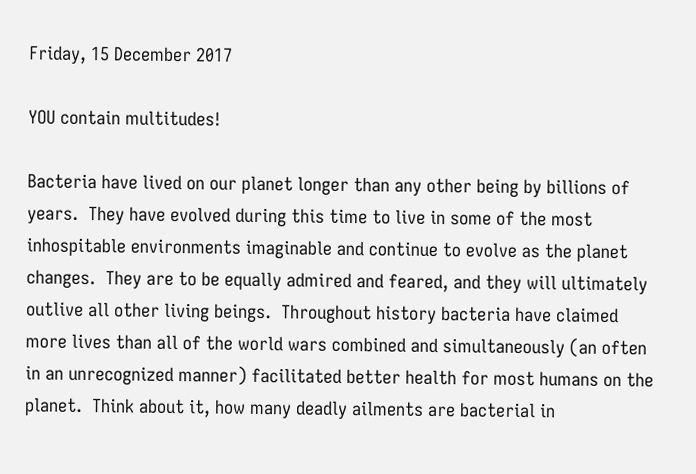Friday, 15 December 2017

YOU contain multitudes!

Bacteria have lived on our planet longer than any other being by billions of years.  They have evolved during this time to live in some of the most inhospitable environments imaginable and continue to evolve as the planet changes.  They are to be equally admired and feared, and they will ultimately outlive all other living beings.  Throughout history bacteria have claimed more lives than all of the world wars combined and simultaneously (an often in an unrecognized manner) facilitated better health for most humans on the planet.  Think about it, how many deadly ailments are bacterial in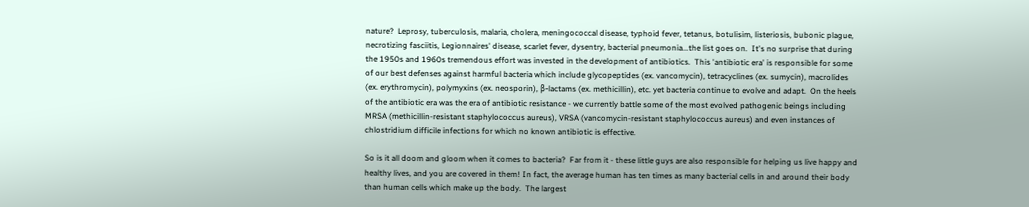nature?  Leprosy, tuberculosis, malaria, cholera, meningococcal disease, typhoid fever, tetanus, botulisim, listeriosis, bubonic plague, necrotizing fasciitis, Legionnaires' disease, scarlet fever, dysentry, bacterial pneumonia...the list goes on.  It's no surprise that during the 1950s and 1960s tremendous effort was invested in the development of antibiotics.  This 'antibiotic era' is responsible for some of our best defenses against harmful bacteria which include glycopeptides (ex. vancomycin), tetracyclines (ex. sumycin), macrolides (ex. erythromycin), polymyxins (ex. neosporin), β-lactams (ex. methicillin), etc. yet bacteria continue to evolve and adapt.  On the heels of the antibiotic era was the era of antibiotic resistance - we currently battle some of the most evolved pathogenic beings including MRSA (methicillin-resistant staphylococcus aureus), VRSA (vancomycin-resistant staphylococcus aureus) and even instances of chlostridium difficile infections for which no known antibiotic is effective.

So is it all doom and gloom when it comes to bacteria?  Far from it - these little guys are also responsible for helping us live happy and healthy lives, and you are covered in them! In fact, the average human has ten times as many bacterial cells in and around their body than human cells which make up the body.  The largest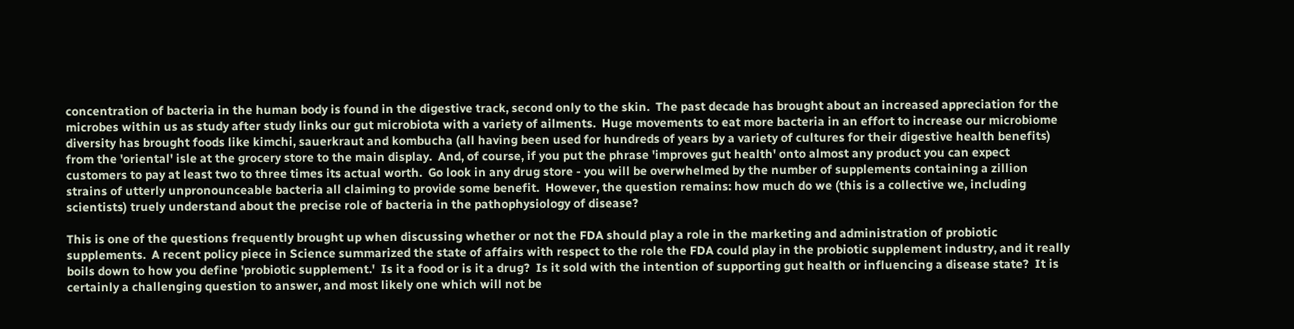concentration of bacteria in the human body is found in the digestive track, second only to the skin.  The past decade has brought about an increased appreciation for the microbes within us as study after study links our gut microbiota with a variety of ailments.  Huge movements to eat more bacteria in an effort to increase our microbiome diversity has brought foods like kimchi, sauerkraut and kombucha (all having been used for hundreds of years by a variety of cultures for their digestive health benefits) from the 'oriental' isle at the grocery store to the main display.  And, of course, if you put the phrase 'improves gut health' onto almost any product you can expect customers to pay at least two to three times its actual worth.  Go look in any drug store - you will be overwhelmed by the number of supplements containing a zillion strains of utterly unpronounceable bacteria all claiming to provide some benefit.  However, the question remains: how much do we (this is a collective we, including scientists) truely understand about the precise role of bacteria in the pathophysiology of disease?

This is one of the questions frequently brought up when discussing whether or not the FDA should play a role in the marketing and administration of probiotic supplements.  A recent policy piece in Science summarized the state of affairs with respect to the role the FDA could play in the probiotic supplement industry, and it really boils down to how you define 'probiotic supplement.'  Is it a food or is it a drug?  Is it sold with the intention of supporting gut health or influencing a disease state?  It is certainly a challenging question to answer, and most likely one which will not be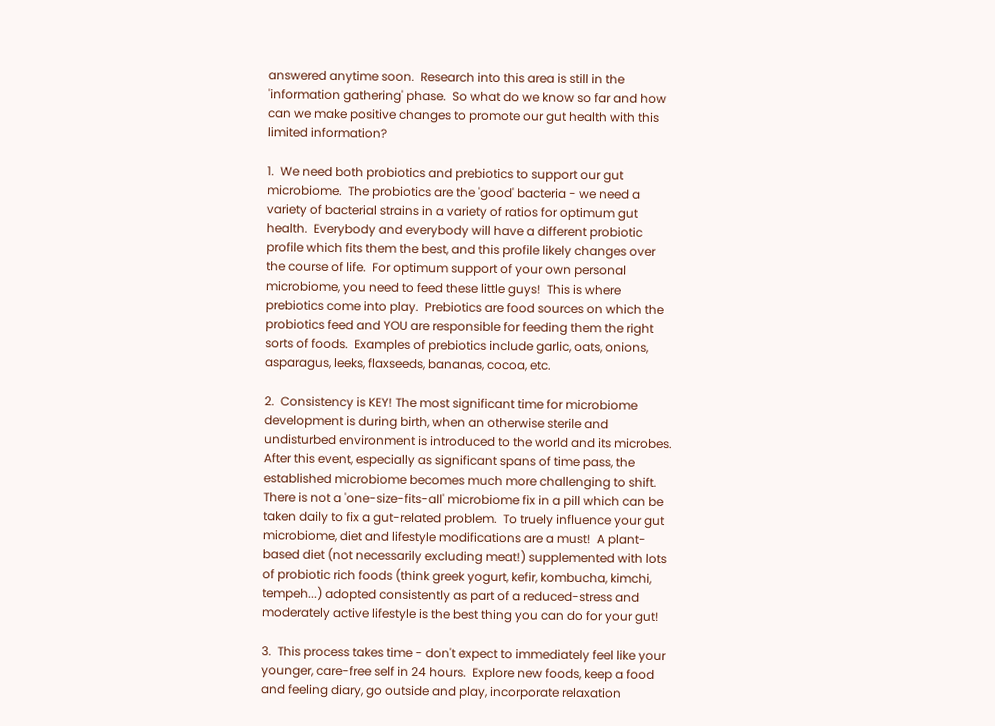answered anytime soon.  Research into this area is still in the 'information gathering' phase.  So what do we know so far and how can we make positive changes to promote our gut health with this limited information?

1.  We need both probiotics and prebiotics to support our gut microbiome.  The probiotics are the 'good' bacteria - we need a variety of bacterial strains in a variety of ratios for optimum gut health.  Everybody and everybody will have a different probiotic profile which fits them the best, and this profile likely changes over the course of life.  For optimum support of your own personal microbiome, you need to feed these little guys!  This is where prebiotics come into play.  Prebiotics are food sources on which the probiotics feed and YOU are responsible for feeding them the right sorts of foods.  Examples of prebiotics include garlic, oats, onions, asparagus, leeks, flaxseeds, bananas, cocoa, etc.

2.  Consistency is KEY! The most significant time for microbiome development is during birth, when an otherwise sterile and undisturbed environment is introduced to the world and its microbes.  After this event, especially as significant spans of time pass, the established microbiome becomes much more challenging to shift.  There is not a 'one-size-fits-all' microbiome fix in a pill which can be taken daily to fix a gut-related problem.  To truely influence your gut microbiome, diet and lifestyle modifications are a must!  A plant-based diet (not necessarily excluding meat!) supplemented with lots of probiotic rich foods (think greek yogurt, kefir, kombucha, kimchi, tempeh...) adopted consistently as part of a reduced-stress and moderately active lifestyle is the best thing you can do for your gut!

3.  This process takes time - don't expect to immediately feel like your younger, care-free self in 24 hours.  Explore new foods, keep a food and feeling diary, go outside and play, incorporate relaxation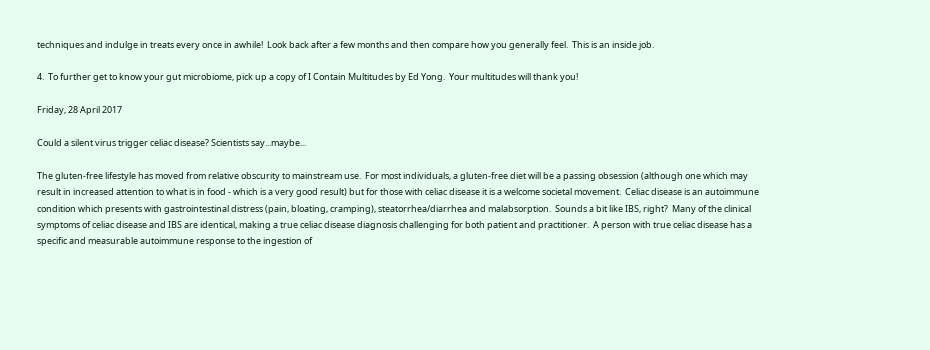techniques and indulge in treats every once in awhile!  Look back after a few months and then compare how you generally feel.  This is an inside job.

4.  To further get to know your gut microbiome, pick up a copy of I Contain Multitudes by Ed Yong.  Your multitudes will thank you!

Friday, 28 April 2017

Could a silent virus trigger celiac disease? Scientists say...maybe...

The gluten-free lifestyle has moved from relative obscurity to mainstream use.  For most individuals, a gluten-free diet will be a passing obsession (although one which may result in increased attention to what is in food - which is a very good result) but for those with celiac disease it is a welcome societal movement.  Celiac disease is an autoimmune condition which presents with gastrointestinal distress (pain, bloating, cramping), steatorrhea/diarrhea and malabsorption.  Sounds a bit like IBS, right?  Many of the clinical symptoms of celiac disease and IBS are identical, making a true celiac disease diagnosis challenging for both patient and practitioner.  A person with true celiac disease has a specific and measurable autoimmune response to the ingestion of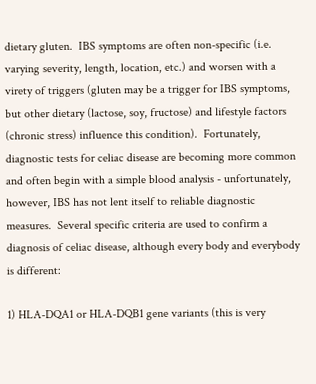dietary gluten.  IBS symptoms are often non-specific (i.e. varying severity, length, location, etc.) and worsen with a virety of triggers (gluten may be a trigger for IBS symptoms, but other dietary (lactose, soy, fructose) and lifestyle factors (chronic stress) influence this condition).  Fortunately, diagnostic tests for celiac disease are becoming more common and often begin with a simple blood analysis - unfortunately, however, IBS has not lent itself to reliable diagnostic measures.  Several specific criteria are used to confirm a diagnosis of celiac disease, although every body and everybody is different:

1) HLA-DQA1 or HLA-DQB1 gene variants (this is very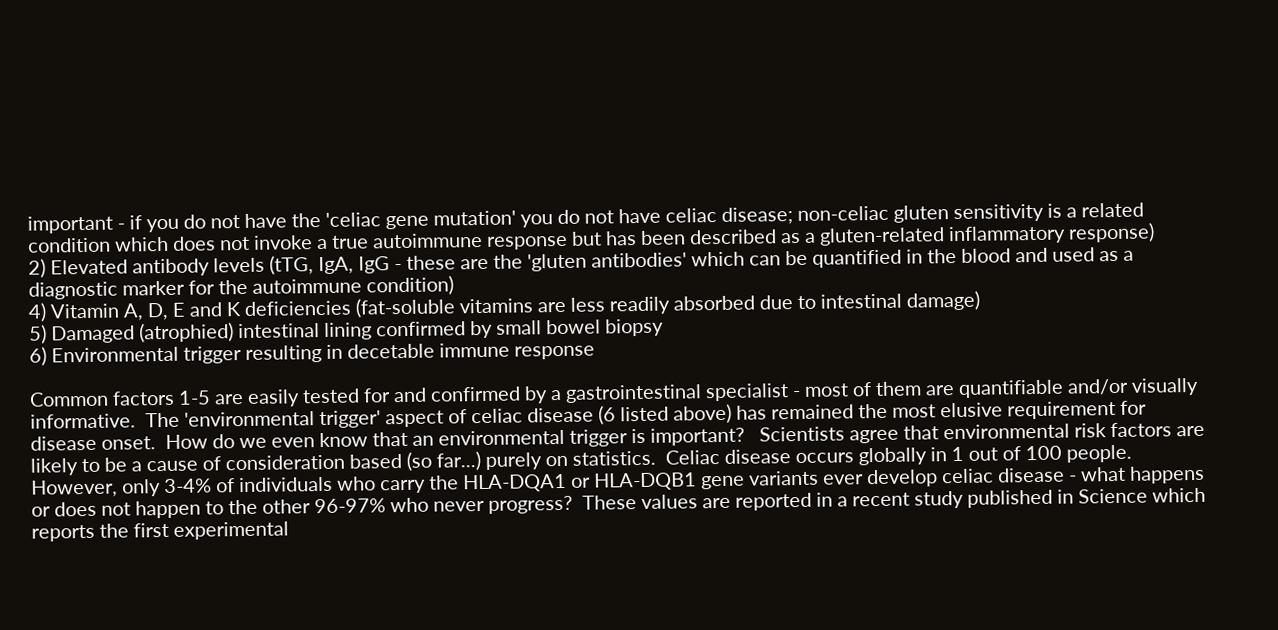important - if you do not have the 'celiac gene mutation' you do not have celiac disease; non-celiac gluten sensitivity is a related condition which does not invoke a true autoimmune response but has been described as a gluten-related inflammatory response)
2) Elevated antibody levels (tTG, IgA, IgG - these are the 'gluten antibodies' which can be quantified in the blood and used as a diagnostic marker for the autoimmune condition)
4) Vitamin A, D, E and K deficiencies (fat-soluble vitamins are less readily absorbed due to intestinal damage)
5) Damaged (atrophied) intestinal lining confirmed by small bowel biopsy
6) Environmental trigger resulting in decetable immune response

Common factors 1-5 are easily tested for and confirmed by a gastrointestinal specialist - most of them are quantifiable and/or visually informative.  The 'environmental trigger' aspect of celiac disease (6 listed above) has remained the most elusive requirement for disease onset.  How do we even know that an environmental trigger is important?   Scientists agree that environmental risk factors are likely to be a cause of consideration based (so far...) purely on statistics.  Celiac disease occurs globally in 1 out of 100 people.  However, only 3-4% of individuals who carry the HLA-DQA1 or HLA-DQB1 gene variants ever develop celiac disease - what happens or does not happen to the other 96-97% who never progress?  These values are reported in a recent study published in Science which reports the first experimental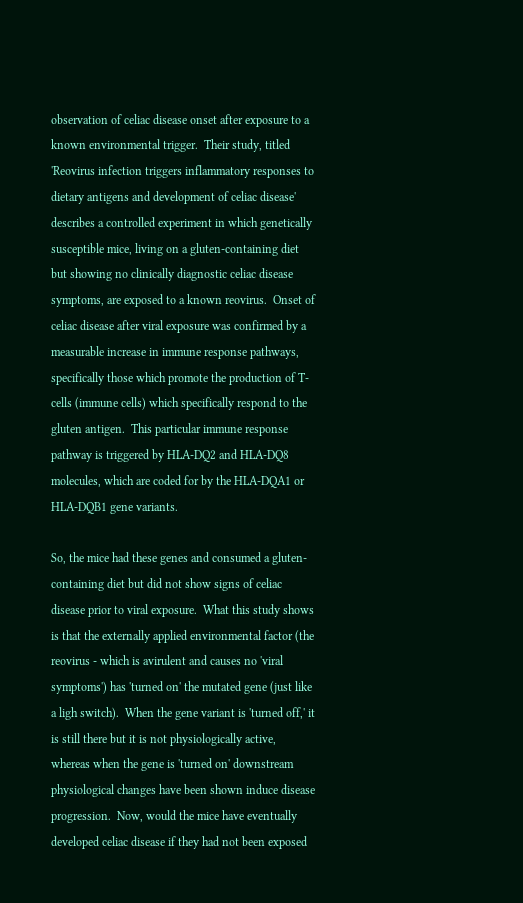observation of celiac disease onset after exposure to a known environmental trigger.  Their study, titled 'Reovirus infection triggers inflammatory responses to dietary antigens and development of celiac disease' describes a controlled experiment in which genetically susceptible mice, living on a gluten-containing diet but showing no clinically diagnostic celiac disease symptoms, are exposed to a known reovirus.  Onset of celiac disease after viral exposure was confirmed by a measurable increase in immune response pathways, specifically those which promote the production of T-cells (immune cells) which specifically respond to the gluten antigen.  This particular immune response pathway is triggered by HLA-DQ2 and HLA-DQ8 molecules, which are coded for by the HLA-DQA1 or HLA-DQB1 gene variants.

So, the mice had these genes and consumed a gluten-containing diet but did not show signs of celiac disease prior to viral exposure.  What this study shows is that the externally applied environmental factor (the reovirus - which is avirulent and causes no 'viral symptoms') has 'turned on' the mutated gene (just like a ligh switch).  When the gene variant is 'turned off,' it is still there but it is not physiologically active, whereas when the gene is 'turned on' downstream physiological changes have been shown induce disease progression.  Now, would the mice have eventually developed celiac disease if they had not been exposed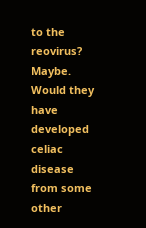to the reovirus?  Maybe.  Would they have developed celiac disease from some other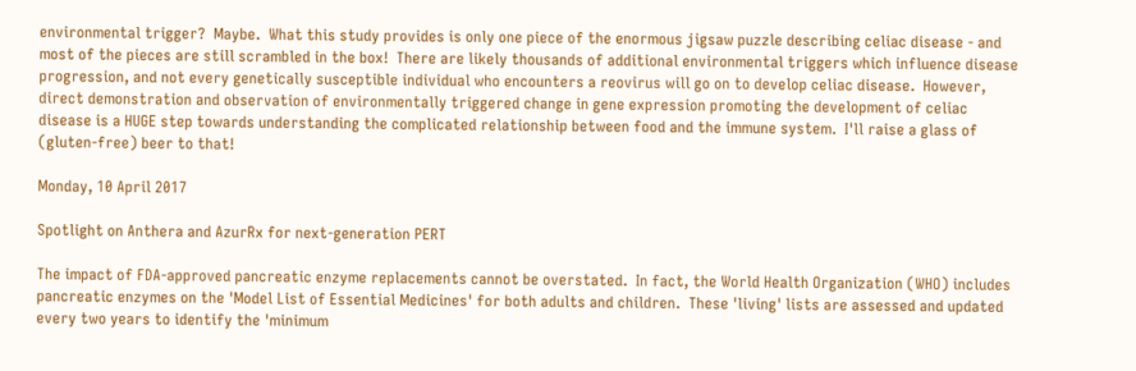environmental trigger?  Maybe.  What this study provides is only one piece of the enormous jigsaw puzzle describing celiac disease - and most of the pieces are still scrambled in the box!  There are likely thousands of additional environmental triggers which influence disease progression, and not every genetically susceptible individual who encounters a reovirus will go on to develop celiac disease.  However, direct demonstration and observation of environmentally triggered change in gene expression promoting the development of celiac disease is a HUGE step towards understanding the complicated relationship between food and the immune system.  I'll raise a glass of (gluten-free) beer to that!

Monday, 10 April 2017

Spotlight on Anthera and AzurRx for next-generation PERT

The impact of FDA-approved pancreatic enzyme replacements cannot be overstated.  In fact, the World Health Organization (WHO) includes pancreatic enzymes on the 'Model List of Essential Medicines' for both adults and children.  These 'living' lists are assessed and updated every two years to identify the 'minimum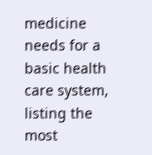medicine needs for a basic health care system, listing the most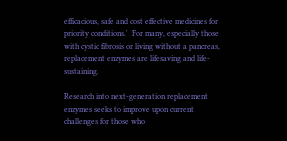efficacious, safe and cost effective medicines for priority conditions.'  For many, especially those with cystic fibrosis or living without a pancreas, replacement enzymes are lifesaving and life-sustaining.

Research into next-generation replacement enzymes seeks to improve upon current challenges for those who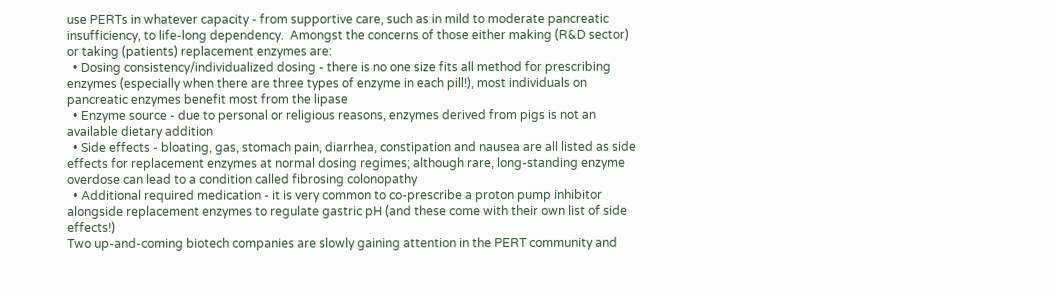use PERTs in whatever capacity - from supportive care, such as in mild to moderate pancreatic insufficiency, to life-long dependency.  Amongst the concerns of those either making (R&D sector) or taking (patients) replacement enzymes are:
  • Dosing consistency/individualized dosing - there is no one size fits all method for prescribing enzymes (especially when there are three types of enzyme in each pill!), most individuals on pancreatic enzymes benefit most from the lipase
  • Enzyme source - due to personal or religious reasons, enzymes derived from pigs is not an available dietary addition
  • Side effects - bloating, gas, stomach pain, diarrhea, constipation and nausea are all listed as side effects for replacement enzymes at normal dosing regimes; although rare, long-standing enzyme overdose can lead to a condition called fibrosing colonopathy
  • Additional required medication - it is very common to co-prescribe a proton pump inhibitor alongside replacement enzymes to regulate gastric pH (and these come with their own list of side effects!)
Two up-and-coming biotech companies are slowly gaining attention in the PERT community and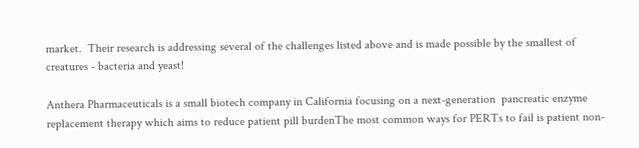market.  Their research is addressing several of the challenges listed above and is made possible by the smallest of creatures - bacteria and yeast!

Anthera Pharmaceuticals is a small biotech company in California focusing on a next-generation  pancreatic enzyme replacement therapy which aims to reduce patient pill burdenThe most common ways for PERTs to fail is patient non-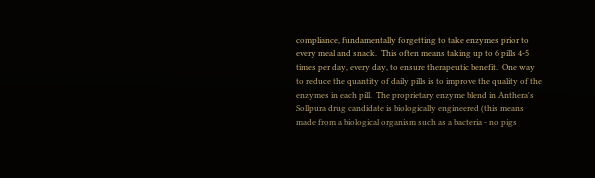compliance, fundamentally forgetting to take enzymes prior to every meal and snack.  This often means taking up to 6 pills 4-5 times per day, every day, to ensure therapeutic benefit.  One way to reduce the quantity of daily pills is to improve the quality of the enzymes in each pill.  The proprietary enzyme blend in Anthera's Sollpura drug candidate is biologically engineered (this means made from a biological organism such as a bacteria - no pigs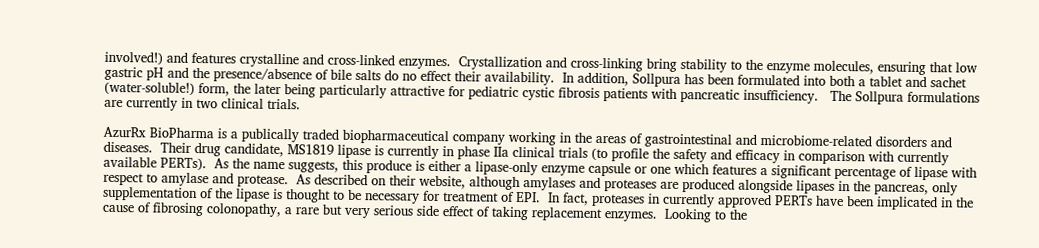involved!) and features crystalline and cross-linked enzymes.  Crystallization and cross-linking bring stability to the enzyme molecules, ensuring that low gastric pH and the presence/absence of bile salts do no effect their availability.  In addition, Sollpura has been formulated into both a tablet and sachet (water-soluble!) form, the later being particularly attractive for pediatric cystic fibrosis patients with pancreatic insufficiency.   The Sollpura formulations are currently in two clinical trials.

AzurRx BioPharma is a publically traded biopharmaceutical company working in the areas of gastrointestinal and microbiome-related disorders and diseases.  Their drug candidate, MS1819 lipase is currently in phase IIa clinical trials (to profile the safety and efficacy in comparison with currently available PERTs).  As the name suggests, this produce is either a lipase-only enzyme capsule or one which features a significant percentage of lipase with respect to amylase and protease.  As described on their website, although amylases and proteases are produced alongside lipases in the pancreas, only supplementation of the lipase is thought to be necessary for treatment of EPI.  In fact, proteases in currently approved PERTs have been implicated in the cause of fibrosing colonopathy, a rare but very serious side effect of taking replacement enzymes.  Looking to the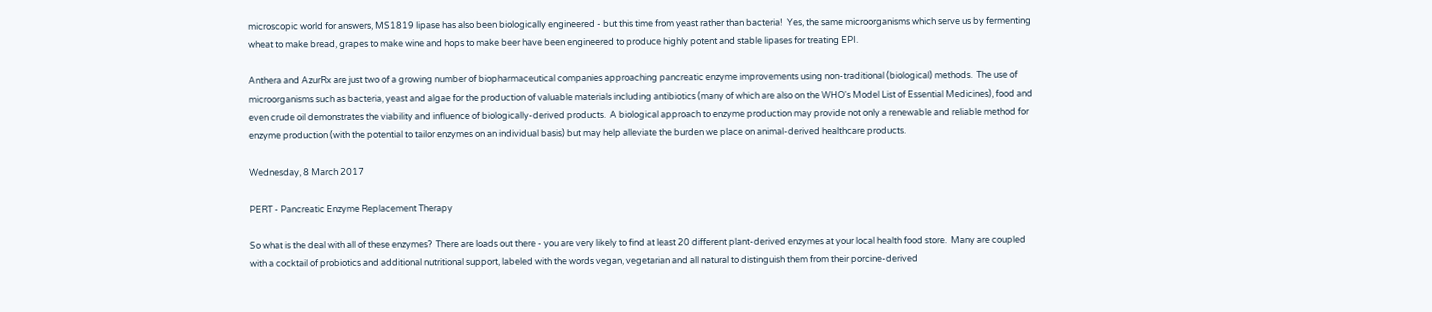microscopic world for answers, MS1819 lipase has also been biologically engineered - but this time from yeast rather than bacteria!  Yes, the same microorganisms which serve us by fermenting wheat to make bread, grapes to make wine and hops to make beer have been engineered to produce highly potent and stable lipases for treating EPI.

Anthera and AzurRx are just two of a growing number of biopharmaceutical companies approaching pancreatic enzyme improvements using non-traditional (biological) methods.  The use of microorganisms such as bacteria, yeast and algae for the production of valuable materials including antibiotics (many of which are also on the WHO's Model List of Essential Medicines), food and even crude oil demonstrates the viability and influence of biologically-derived products.  A biological approach to enzyme production may provide not only a renewable and reliable method for enzyme production (with the potential to tailor enzymes on an individual basis) but may help alleviate the burden we place on animal-derived healthcare products.

Wednesday, 8 March 2017

PERT - Pancreatic Enzyme Replacement Therapy

So what is the deal with all of these enzymes?  There are loads out there - you are very likely to find at least 20 different plant-derived enzymes at your local health food store.  Many are coupled with a cocktail of probiotics and additional nutritional support, labeled with the words vegan, vegetarian and all natural to distinguish them from their porcine-derived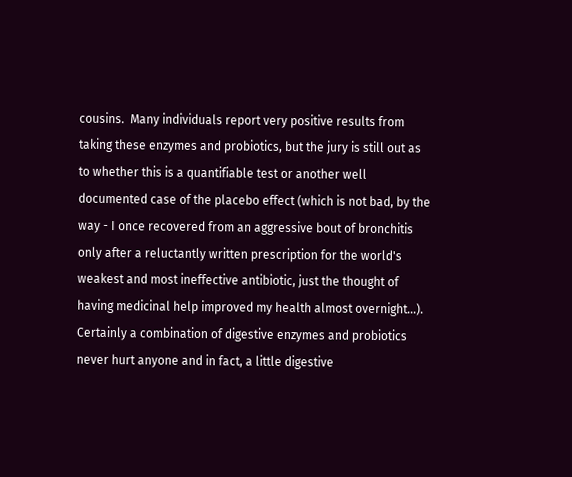cousins.  Many individuals report very positive results from taking these enzymes and probiotics, but the jury is still out as to whether this is a quantifiable test or another well documented case of the placebo effect (which is not bad, by the way - I once recovered from an aggressive bout of bronchitis only after a reluctantly written prescription for the world's weakest and most ineffective antibiotic, just the thought of having medicinal help improved my health almost overnight...).  Certainly a combination of digestive enzymes and probiotics never hurt anyone and in fact, a little digestive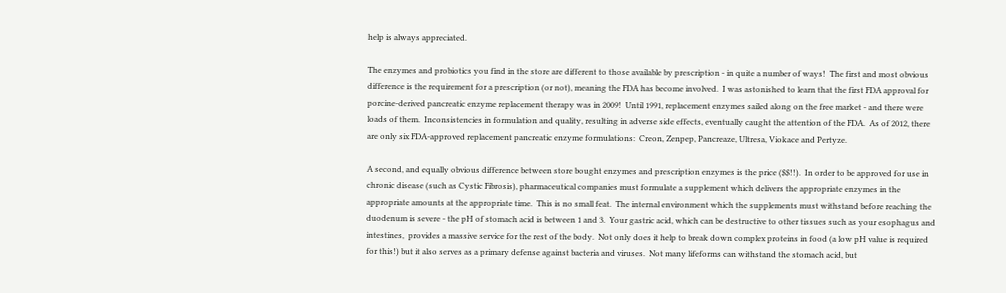help is always appreciated.

The enzymes and probiotics you find in the store are different to those available by prescription - in quite a number of ways!  The first and most obvious difference is the requirement for a prescription (or not), meaning the FDA has become involved.  I was astonished to learn that the first FDA approval for porcine-derived pancreatic enzyme replacement therapy was in 2009!  Until 1991, replacement enzymes sailed along on the free market - and there were loads of them.  Inconsistencies in formulation and quality, resulting in adverse side effects, eventually caught the attention of the FDA.  As of 2012, there are only six FDA-approved replacement pancreatic enzyme formulations:  Creon, Zenpep, Pancreaze, Ultresa, Viokace and Pertyze.

A second, and equally obvious difference between store bought enzymes and prescription enzymes is the price ($$!!).  In order to be approved for use in chronic disease (such as Cystic Fibrosis), pharmaceutical companies must formulate a supplement which delivers the appropriate enzymes in the appropriate amounts at the appropriate time.  This is no small feat.  The internal environment which the supplements must withstand before reaching the duodenum is severe - the pH of stomach acid is between 1 and 3.  Your gastric acid, which can be destructive to other tissues such as your esophagus and intestines,  provides a massive service for the rest of the body.  Not only does it help to break down complex proteins in food (a low pH value is required for this!) but it also serves as a primary defense against bacteria and viruses.  Not many lifeforms can withstand the stomach acid, but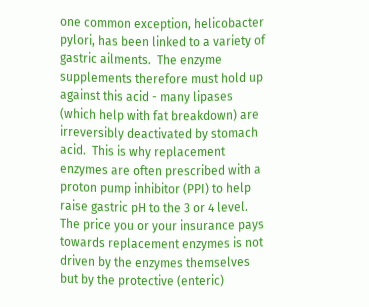one common exception, helicobacter pylori, has been linked to a variety of gastric ailments.  The enzyme supplements therefore must hold up against this acid - many lipases (which help with fat breakdown) are irreversibly deactivated by stomach acid.  This is why replacement enzymes are often prescribed with a proton pump inhibitor (PPI) to help raise gastric pH to the 3 or 4 level.  The price you or your insurance pays towards replacement enzymes is not driven by the enzymes themselves but by the protective (enteric)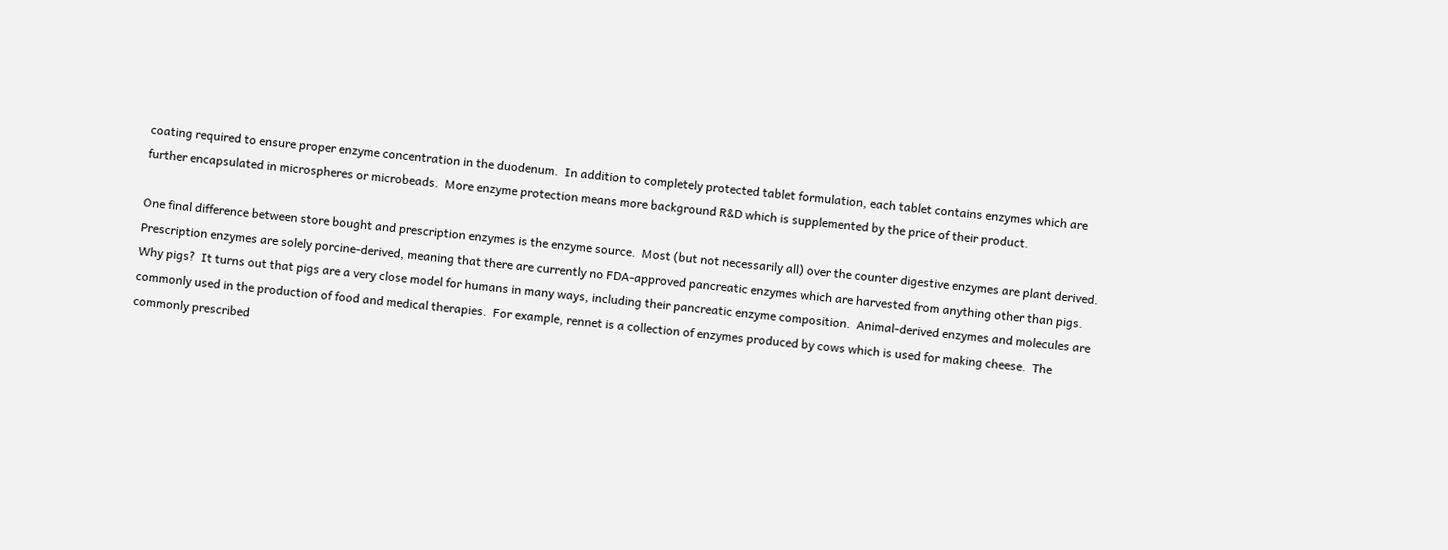coating required to ensure proper enzyme concentration in the duodenum.  In addition to completely protected tablet formulation, each tablet contains enzymes which are further encapsulated in microspheres or microbeads.  More enzyme protection means more background R&D which is supplemented by the price of their product.

One final difference between store bought and prescription enzymes is the enzyme source.  Most (but not necessarily all) over the counter digestive enzymes are plant derived.  Prescription enzymes are solely porcine-derived, meaning that there are currently no FDA-approved pancreatic enzymes which are harvested from anything other than pigs.  Why pigs?  It turns out that pigs are a very close model for humans in many ways, including their pancreatic enzyme composition.  Animal-derived enzymes and molecules are commonly used in the production of food and medical therapies.  For example, rennet is a collection of enzymes produced by cows which is used for making cheese.  The commonly prescribed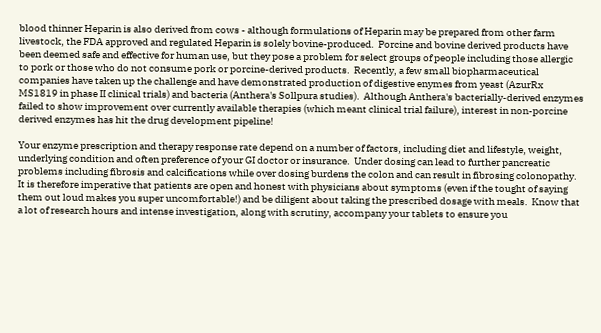blood thinner Heparin is also derived from cows - although formulations of Heparin may be prepared from other farm livestock, the FDA approved and regulated Heparin is solely bovine-produced.  Porcine and bovine derived products have been deemed safe and effective for human use, but they pose a problem for select groups of people including those allergic to pork or those who do not consume pork or porcine-derived products.  Recently, a few small biopharmaceutical companies have taken up the challenge and have demonstrated production of digestive enymes from yeast (AzurRx MS1819 in phase II clinical trials) and bacteria (Anthera's Sollpura studies).  Although Anthera's bacterially-derived enzymes failed to show improvement over currently available therapies (which meant clinical trial failure), interest in non-porcine derived enzymes has hit the drug development pipeline!

Your enzyme prescription and therapy response rate depend on a number of factors, including diet and lifestyle, weight, underlying condition and often preference of your GI doctor or insurance.  Under dosing can lead to further pancreatic problems including fibrosis and calcifications while over dosing burdens the colon and can result in fibrosing colonopathy.  It is therefore imperative that patients are open and honest with physicians about symptoms (even if the tought of saying them out loud makes you super uncomfortable!) and be diligent about taking the prescribed dosage with meals.  Know that a lot of research hours and intense investigation, along with scrutiny, accompany your tablets to ensure you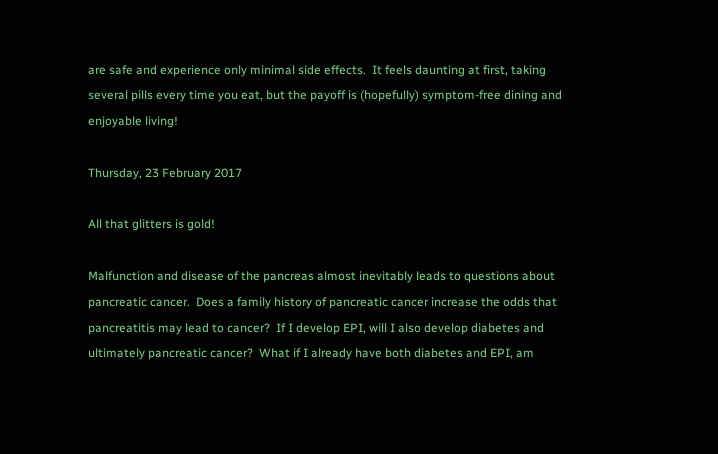are safe and experience only minimal side effects.  It feels daunting at first, taking several pills every time you eat, but the payoff is (hopefully) symptom-free dining and enjoyable living!

Thursday, 23 February 2017

All that glitters is gold!

Malfunction and disease of the pancreas almost inevitably leads to questions about pancreatic cancer.  Does a family history of pancreatic cancer increase the odds that pancreatitis may lead to cancer?  If I develop EPI, will I also develop diabetes and ultimately pancreatic cancer?  What if I already have both diabetes and EPI, am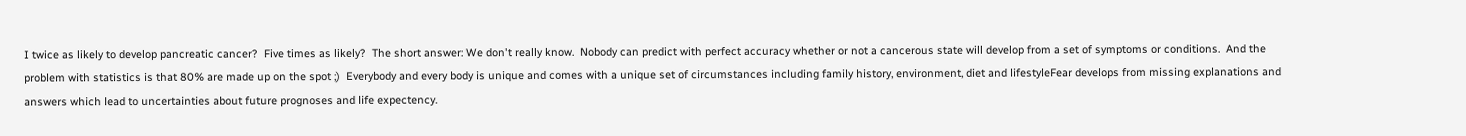I twice as likely to develop pancreatic cancer?  Five times as likely?  The short answer: We don't really know.  Nobody can predict with perfect accuracy whether or not a cancerous state will develop from a set of symptoms or conditions.  And the problem with statistics is that 80% are made up on the spot ;)  Everybody and every body is unique and comes with a unique set of circumstances including family history, environment, diet and lifestyleFear develops from missing explanations and answers which lead to uncertainties about future prognoses and life expectency.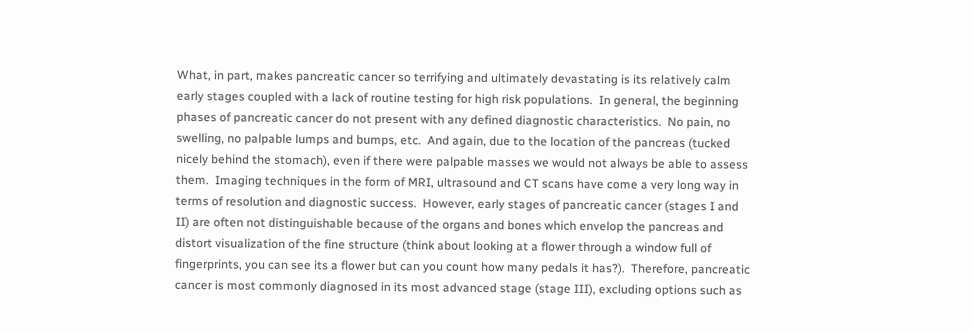What, in part, makes pancreatic cancer so terrifying and ultimately devastating is its relatively calm early stages coupled with a lack of routine testing for high risk populations.  In general, the beginning phases of pancreatic cancer do not present with any defined diagnostic characteristics.  No pain, no swelling, no palpable lumps and bumps, etc.  And again, due to the location of the pancreas (tucked nicely behind the stomach), even if there were palpable masses we would not always be able to assess them.  Imaging techniques in the form of MRI, ultrasound and CT scans have come a very long way in terms of resolution and diagnostic success.  However, early stages of pancreatic cancer (stages I and II) are often not distinguishable because of the organs and bones which envelop the pancreas and distort visualization of the fine structure (think about looking at a flower through a window full of fingerprints, you can see its a flower but can you count how many pedals it has?).  Therefore, pancreatic cancer is most commonly diagnosed in its most advanced stage (stage III), excluding options such as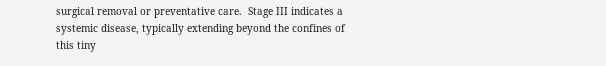surgical removal or preventative care.  Stage III indicates a systemic disease, typically extending beyond the confines of this tiny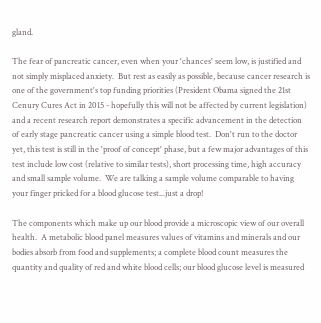gland.

The fear of pancreatic cancer, even when your 'chances' seem low, is justified and not simply misplaced anxiety.  But rest as easily as possible, because cancer research is one of the government's top funding priorities (President Obama signed the 21st Cenury Cures Act in 2015 - hopefully this will not be affected by current legislation) and a recent research report demonstrates a specific advancement in the detection of early stage pancreatic cancer using a simple blood test.  Don't run to the doctor yet, this test is still in the 'proof of concept' phase, but a few major advantages of this test include low cost (relative to similar tests), short processing time, high accuracy and small sample volume.  We are talking a sample volume comparable to having your finger pricked for a blood glucose test...just a drop!

The components which make up our blood provide a microscopic view of our overall health.  A metabolic blood panel measures values of vitamins and minerals and our bodies absorb from food and supplements; a complete blood count measures the quantity and quality of red and white blood cells; our blood glucose level is measured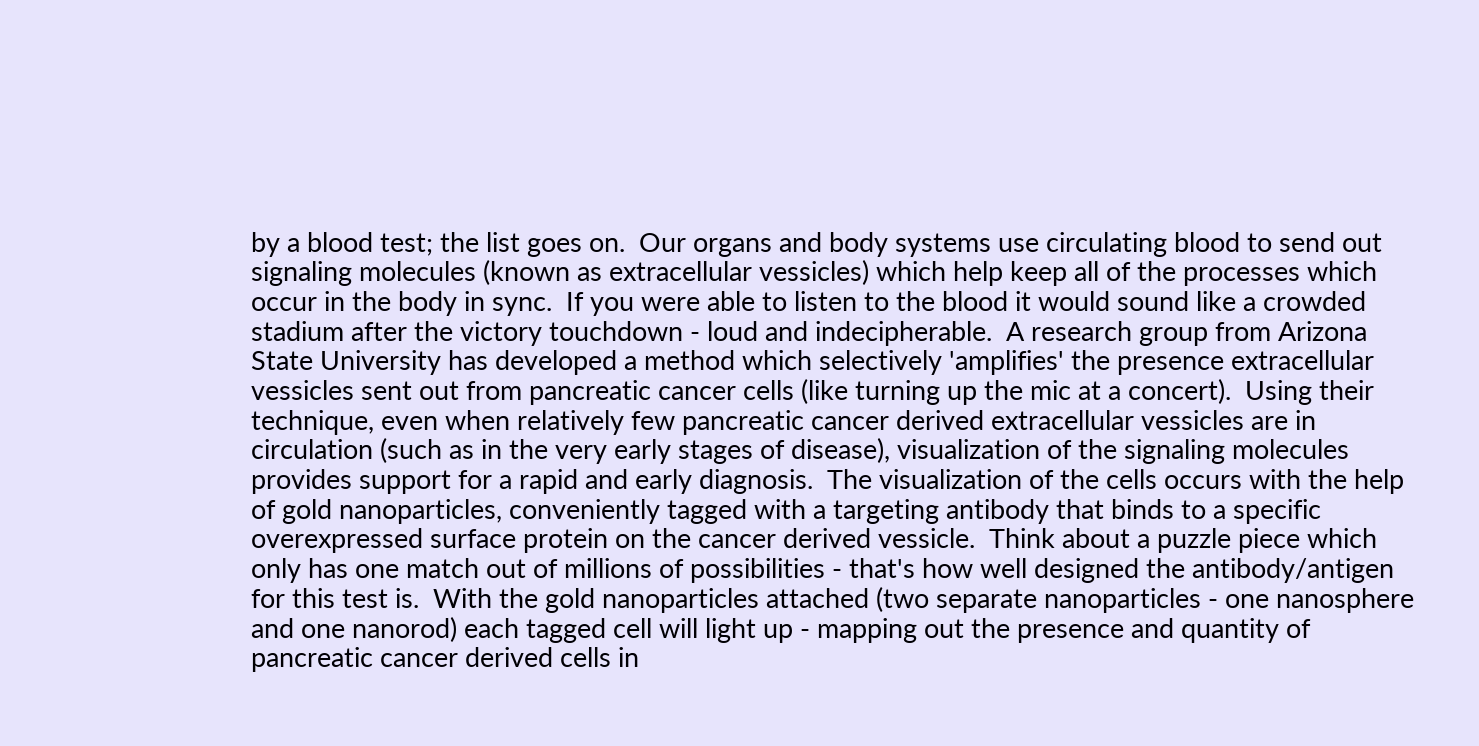by a blood test; the list goes on.  Our organs and body systems use circulating blood to send out signaling molecules (known as extracellular vessicles) which help keep all of the processes which occur in the body in sync.  If you were able to listen to the blood it would sound like a crowded stadium after the victory touchdown - loud and indecipherable.  A research group from Arizona State University has developed a method which selectively 'amplifies' the presence extracellular vessicles sent out from pancreatic cancer cells (like turning up the mic at a concert).  Using their technique, even when relatively few pancreatic cancer derived extracellular vessicles are in circulation (such as in the very early stages of disease), visualization of the signaling molecules provides support for a rapid and early diagnosis.  The visualization of the cells occurs with the help of gold nanoparticles, conveniently tagged with a targeting antibody that binds to a specific overexpressed surface protein on the cancer derived vessicle.  Think about a puzzle piece which only has one match out of millions of possibilities - that's how well designed the antibody/antigen for this test is.  With the gold nanoparticles attached (two separate nanoparticles - one nanosphere and one nanorod) each tagged cell will light up - mapping out the presence and quantity of pancreatic cancer derived cells in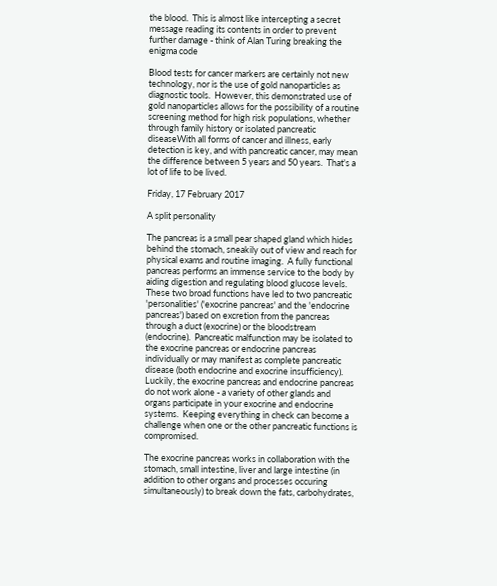the blood.  This is almost like intercepting a secret message reading its contents in order to prevent further damage - think of Alan Turing breaking the enigma code

Blood tests for cancer markers are certainly not new technology, nor is the use of gold nanoparticles as diagnostic tools.  However, this demonstrated use of gold nanoparticles allows for the possibility of a routine screening method for high risk populations, whether through family history or isolated pancreatic diseaseWith all forms of cancer and illness, early detection is key, and with pancreatic cancer, may mean the difference between 5 years and 50 years.  That's a lot of life to be lived.

Friday, 17 February 2017

A split personality

The pancreas is a small pear shaped gland which hides behind the stomach, sneakily out of view and reach for physical exams and routine imaging.  A fully functional pancreas performs an immense service to the body by aiding digestion and regulating blood glucose levels.  These two broad functions have led to two pancreatic 'personalities' ('exocrine pancreas' and the 'endocrine pancreas') based on excretion from the pancreas through a duct (exocrine) or the bloodstream (endocrine).  Pancreatic malfunction may be isolated to the exocrine pancreas or endocrine pancreas individually or may manifest as complete pancreatic disease (both endocrine and exocrine insufficiency).  Luckily, the exocrine pancreas and endocrine pancreas do not work alone - a variety of other glands and organs participate in your exocrine and endocrine systems.  Keeping everything in check can become a challenge when one or the other pancreatic functions is compromised.

The exocrine pancreas works in collaboration with the stomach, small intestine, liver and large intestine (in addition to other organs and processes occuring simultaneously) to break down the fats, carbohydrates,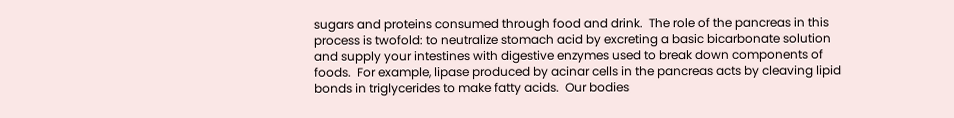sugars and proteins consumed through food and drink.  The role of the pancreas in this process is twofold: to neutralize stomach acid by excreting a basic bicarbonate solution and supply your intestines with digestive enzymes used to break down components of foods.  For example, lipase produced by acinar cells in the pancreas acts by cleaving lipid bonds in triglycerides to make fatty acids.  Our bodies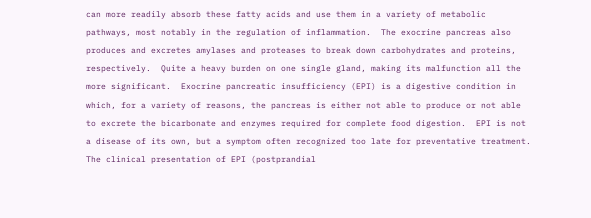can more readily absorb these fatty acids and use them in a variety of metabolic pathways, most notably in the regulation of inflammation.  The exocrine pancreas also produces and excretes amylases and proteases to break down carbohydrates and proteins, respectively.  Quite a heavy burden on one single gland, making its malfunction all the more significant.  Exocrine pancreatic insufficiency (EPI) is a digestive condition in which, for a variety of reasons, the pancreas is either not able to produce or not able to excrete the bicarbonate and enzymes required for complete food digestion.  EPI is not a disease of its own, but a symptom often recognized too late for preventative treatment.  The clinical presentation of EPI (postprandial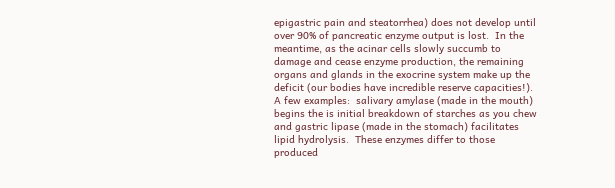epigastric pain and steatorrhea) does not develop until over 90% of pancreatic enzyme output is lost.  In the meantime, as the acinar cells slowly succumb to damage and cease enzyme production, the remaining organs and glands in the exocrine system make up the deficit (our bodies have incredible reserve capacities!).  A few examples:  salivary amylase (made in the mouth) begins the is initial breakdown of starches as you chew and gastric lipase (made in the stomach) facilitates lipid hydrolysis.  These enzymes differ to those produced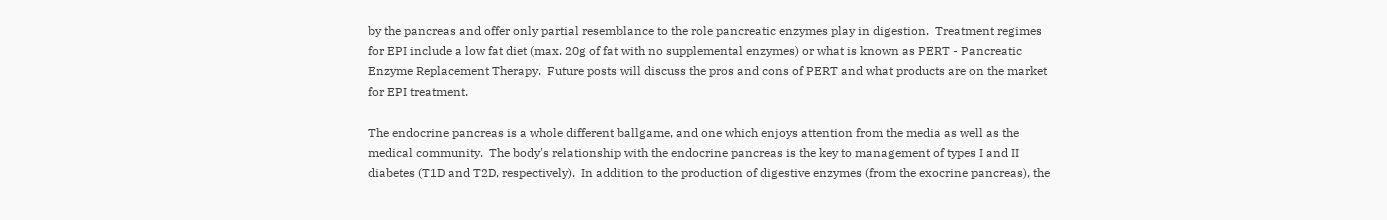by the pancreas and offer only partial resemblance to the role pancreatic enzymes play in digestion.  Treatment regimes for EPI include a low fat diet (max. 20g of fat with no supplemental enzymes) or what is known as PERT - Pancreatic Enzyme Replacement Therapy.  Future posts will discuss the pros and cons of PERT and what products are on the market for EPI treatment.

The endocrine pancreas is a whole different ballgame, and one which enjoys attention from the media as well as the medical community.  The body's relationship with the endocrine pancreas is the key to management of types I and II diabetes (T1D and T2D, respectively).  In addition to the production of digestive enzymes (from the exocrine pancreas), the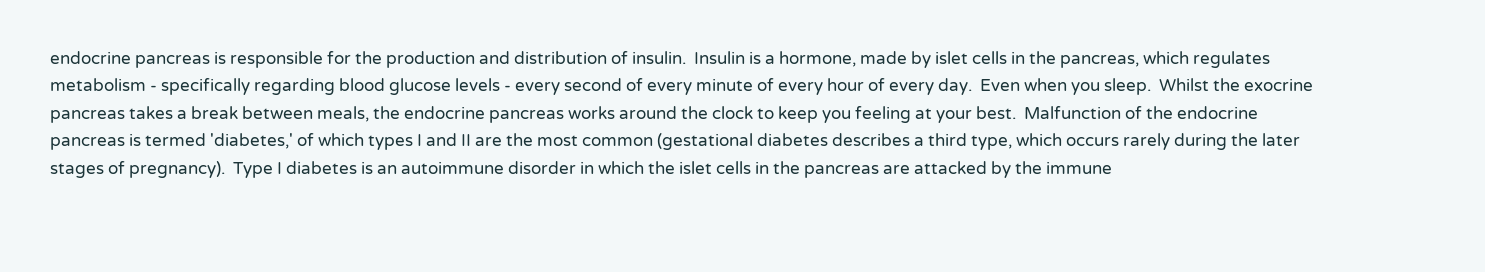endocrine pancreas is responsible for the production and distribution of insulin.  Insulin is a hormone, made by islet cells in the pancreas, which regulates metabolism - specifically regarding blood glucose levels - every second of every minute of every hour of every day.  Even when you sleep.  Whilst the exocrine pancreas takes a break between meals, the endocrine pancreas works around the clock to keep you feeling at your best.  Malfunction of the endocrine pancreas is termed 'diabetes,' of which types I and II are the most common (gestational diabetes describes a third type, which occurs rarely during the later stages of pregnancy).  Type I diabetes is an autoimmune disorder in which the islet cells in the pancreas are attacked by the immune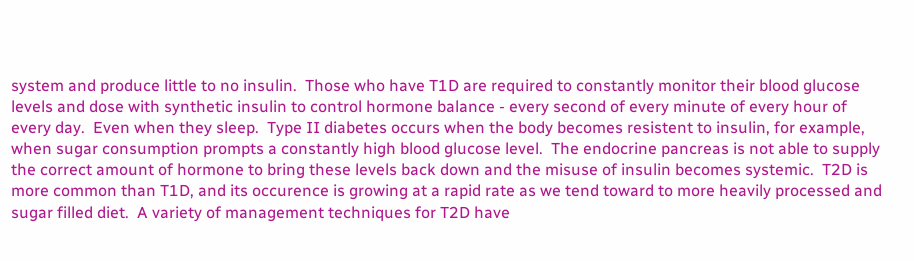system and produce little to no insulin.  Those who have T1D are required to constantly monitor their blood glucose levels and dose with synthetic insulin to control hormone balance - every second of every minute of every hour of every day.  Even when they sleep.  Type II diabetes occurs when the body becomes resistent to insulin, for example, when sugar consumption prompts a constantly high blood glucose level.  The endocrine pancreas is not able to supply the correct amount of hormone to bring these levels back down and the misuse of insulin becomes systemic.  T2D is more common than T1D, and its occurence is growing at a rapid rate as we tend toward to more heavily processed and sugar filled diet.  A variety of management techniques for T2D have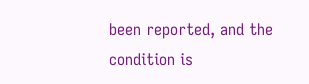been reported, and the condition is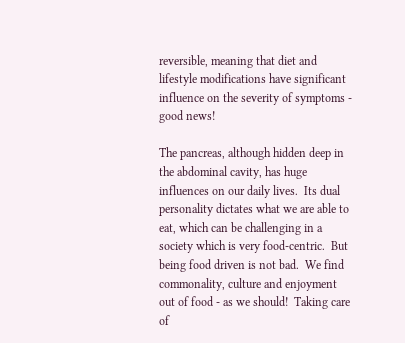reversible, meaning that diet and lifestyle modifications have significant influence on the severity of symptoms - good news!

The pancreas, although hidden deep in the abdominal cavity, has huge influences on our daily lives.  Its dual personality dictates what we are able to eat, which can be challenging in a society which is very food-centric.  But being food driven is not bad.  We find commonality, culture and enjoyment out of food - as we should!  Taking care of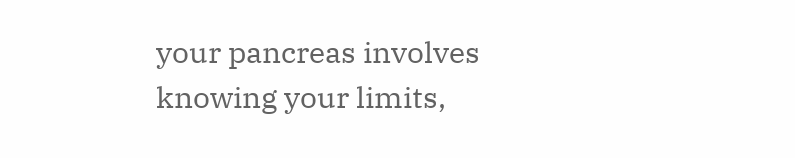your pancreas involves knowing your limits,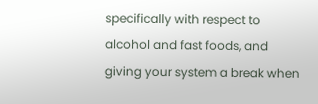specifically with respect to alcohol and fast foods, and giving your system a break when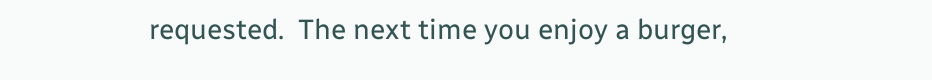requested.  The next time you enjoy a burger,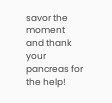savor the moment and thank your pancreas for the help!